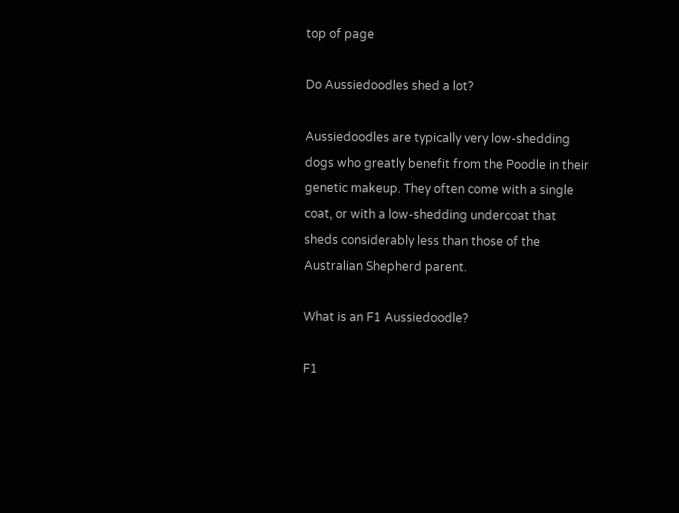top of page

Do Aussiedoodles shed a lot?

Aussiedoodles are typically very low-shedding dogs who greatly benefit from the Poodle in their genetic makeup. They often come with a single coat, or with a low-shedding undercoat that sheds considerably less than those of the Australian Shepherd parent.

What is an F1 Aussiedoodle?

F1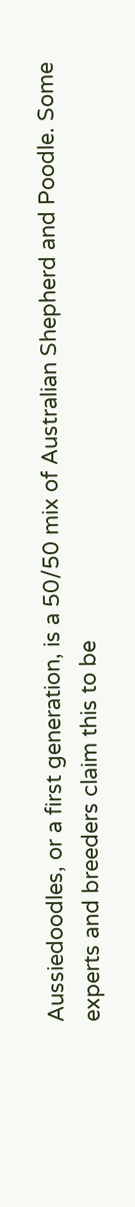Aussiedoodles, or a first generation, is a 50/50 mix of Australian Shepherd and Poodle. Some experts and breeders claim this to be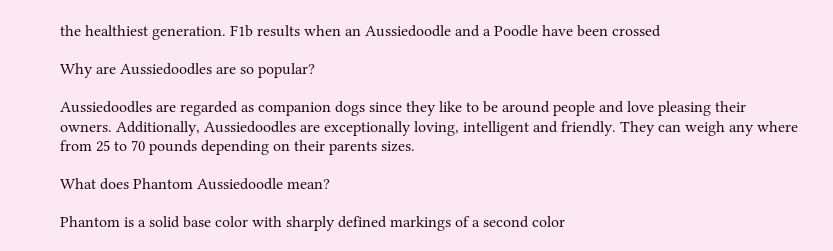the healthiest generation. F1b results when an Aussiedoodle and a Poodle have been crossed

Why are Aussiedoodles are so popular?

Aussiedoodles are regarded as companion dogs since they like to be around people and love pleasing their owners. Additionally, Aussiedoodles are exceptionally loving, intelligent and friendly. They can weigh any where from 25 to 70 pounds depending on their parents sizes.

What does Phantom Aussiedoodle mean?

Phantom is a solid base color with sharply defined markings of a second color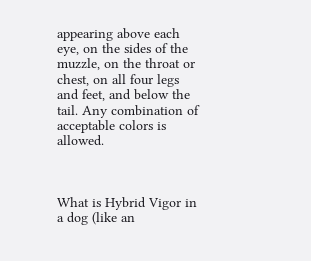appearing above each eye, on the sides of the muzzle, on the throat or chest, on all four legs and feet, and below the tail. Any combination of acceptable colors is allowed.



What is Hybrid Vigor in a dog (like an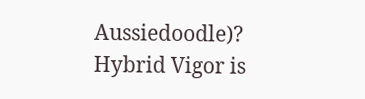Aussiedoodle)?
Hybrid Vigor is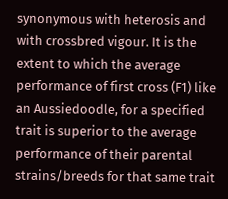synonymous with heterosis and with crossbred vigour. It is the extent to which the average performance of first cross (F1) like an Aussiedoodle, for a specified trait is superior to the average performance of their parental strains/breeds for that same trait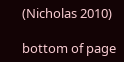(Nicholas 2010)

bottom of page